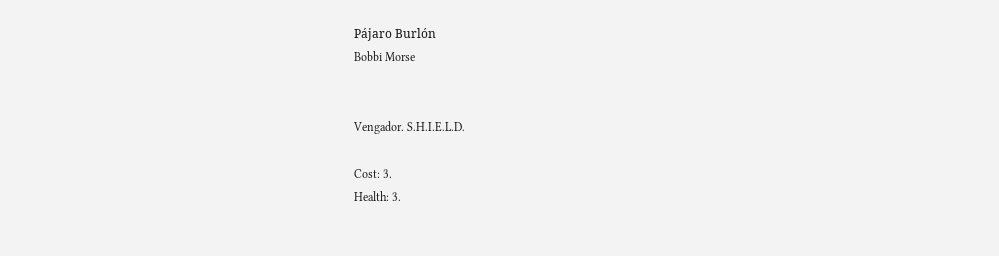Pájaro Burlón
Bobbi Morse


Vengador. S.H.I.E.L.D.

Cost: 3.
Health: 3.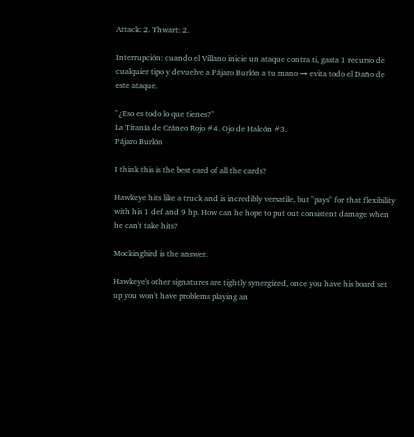Attack: 2. Thwart: 2.

Interrupción: cuando el Villano inicie un ataque contra ti, gasta 1 recurso de cualquier tipo y devuelve a Pájaro Burlón a tu mano → evita todo el Daño de este ataque.

"¿Eso es todo lo que tienes?"
La Tiranía de Cráneo Rojo #4. Ojo de Halcón #3.
Pájaro Burlón

I think this is the best card of all the cards?

Hawkeye hits like a truck and is incredibly versatile, but "pays" for that flexibility with his 1 def and 9 hp. How can he hope to put out consistent damage when he can't take hits?

Mockingbird is the answer.

Hawkeye's other signatures are tightly synergized, once you have his board set up you won't have problems playing an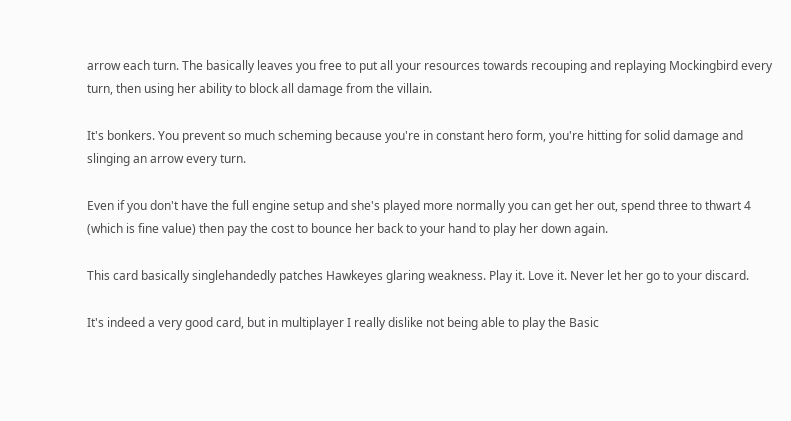arrow each turn. The basically leaves you free to put all your resources towards recouping and replaying Mockingbird every turn, then using her ability to block all damage from the villain.

It's bonkers. You prevent so much scheming because you're in constant hero form, you're hitting for solid damage and slinging an arrow every turn.

Even if you don't have the full engine setup and she's played more normally you can get her out, spend three to thwart 4 (which is fine value) then pay the cost to bounce her back to your hand to play her down again.

This card basically singlehandedly patches Hawkeyes glaring weakness. Play it. Love it. Never let her go to your discard.

It's indeed a very good card, but in multiplayer I really dislike not being able to play the Basic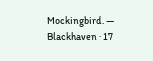Mockingbird. — Blackhaven · 17